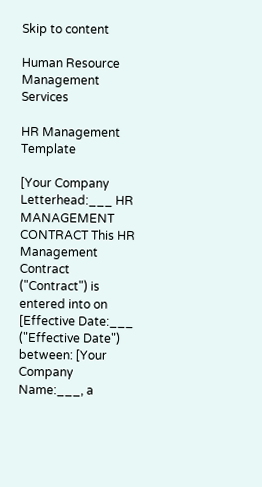Skip to content

Human Resource Management Services

HR Management Template

[Your Company Letterhead:___ HR MANAGEMENT CONTRACT This HR Management Contract ("Contract") is entered into on [Effective Date:___ ("Effective Date") between: [Your Company Name:___, a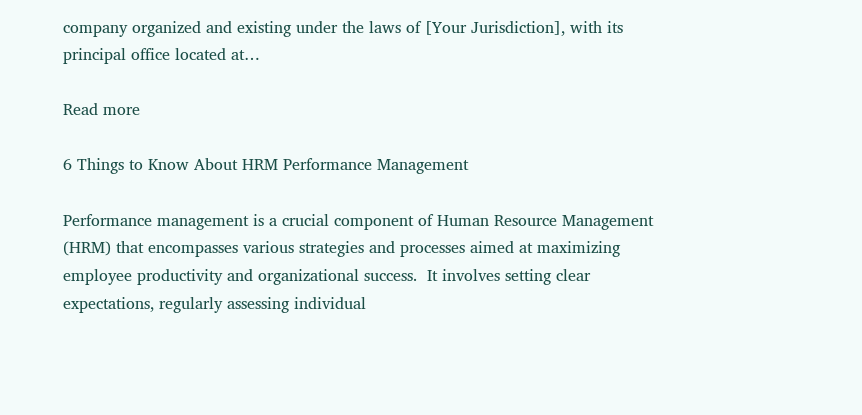company organized and existing under the laws of [Your Jurisdiction], with its principal office located at…

Read more

6 Things to Know About HRM Performance Management

Performance management is a crucial component of Human Resource Management (HRM) that encompasses various strategies and processes aimed at maximizing employee productivity and organizational success.  It involves setting clear expectations, regularly assessing individual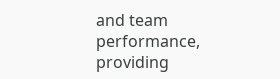and team performance, providing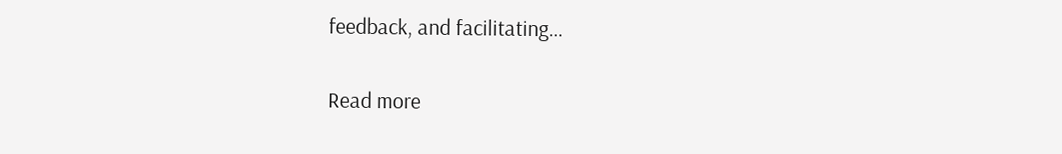feedback, and facilitating…

Read more